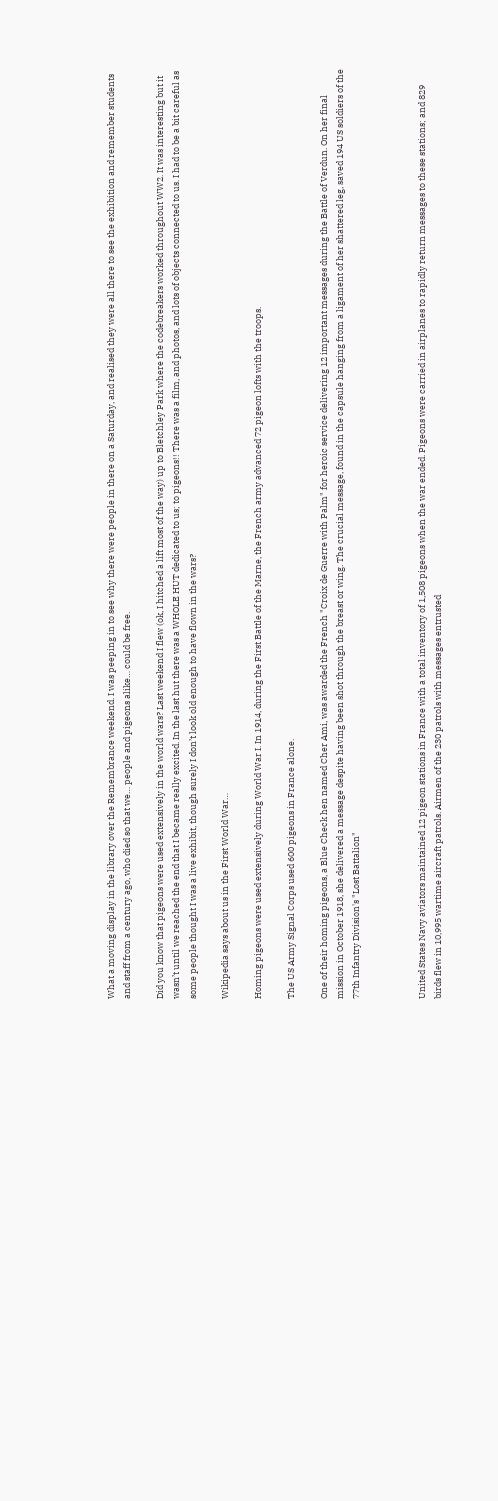What a moving display in the library over the Remembrance weekend. I was peeping in to see why there were people in there on a Saturday, and realised they were all there to see the exhibition and remember students and staff from a century ago, who died so that we… people and pigeons alike… could be free.

Did you know that pigeons were used extensively in the world wars? Last weekend I flew (ok, I hitched a lift most of the way) up to Bletchley Park where the codebreakers worked throughout WW2. It was interesting but it wasn’t until we reached the end that I became really excited. In the last hut there was a WHOLE HUT dedicated to us; to pigeons!! There was a film, and photos, and lots of objects connected to us. I had to be a bit careful as some people thought I was a live exhibit, though surely I don’t look old enough to have flown in the wars?

Wikipedia says about us in the First World War…

Homing pigeons were used extensively during World War I. In 1914, during the First Battle of the Marne, the French army advanced 72 pigeon lofts with the troops.

The US Army Signal Corps used 600 pigeons in France alone.

One of their homing pigeons, a Blue Check hen named Cher Ami, was awarded the French "Croix de Guerre with Palm" for heroic service delivering 12 important messages during the Battle of Verdun. On her final mission in October 1918, she delivered a message despite having been shot through the breast or wing. The crucial message, found in the capsule hanging from a ligament of her shattered leg, saved 194 US soldiers of the 77th Infantry Division's "Lost Battalion"



United States Navy aviators maintained 12 pigeon stations in France with a total inventory of 1,508 pigeons when the war ended. Pigeons were carried in airplanes to rapidly return messages to these stations; and 829 birds flew in 10,995 wartime aircraft patrols. Airmen of the 230 patrols with messages entrusted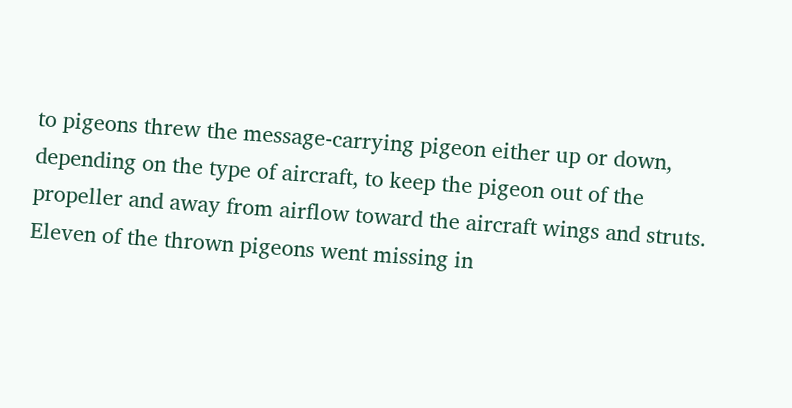to pigeons threw the message-carrying pigeon either up or down, depending on the type of aircraft, to keep the pigeon out of the propeller and away from airflow toward the aircraft wings and struts. Eleven of the thrown pigeons went missing in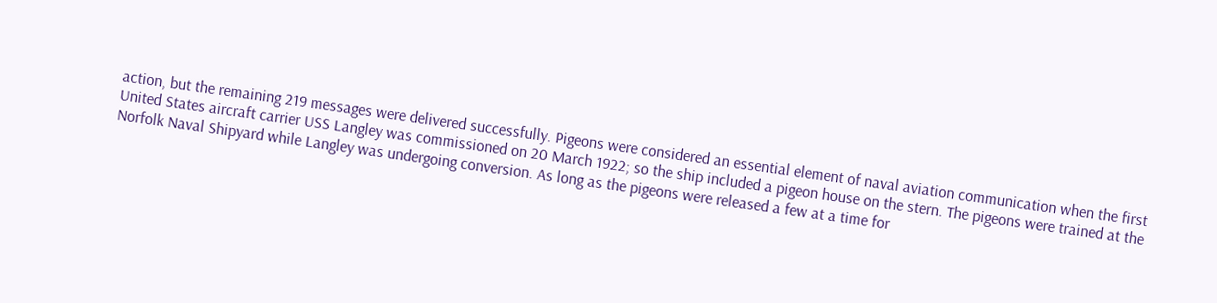action, but the remaining 219 messages were delivered successfully. Pigeons were considered an essential element of naval aviation communication when the first United States aircraft carrier USS Langley was commissioned on 20 March 1922; so the ship included a pigeon house on the stern. The pigeons were trained at the Norfolk Naval Shipyard while Langley was undergoing conversion. As long as the pigeons were released a few at a time for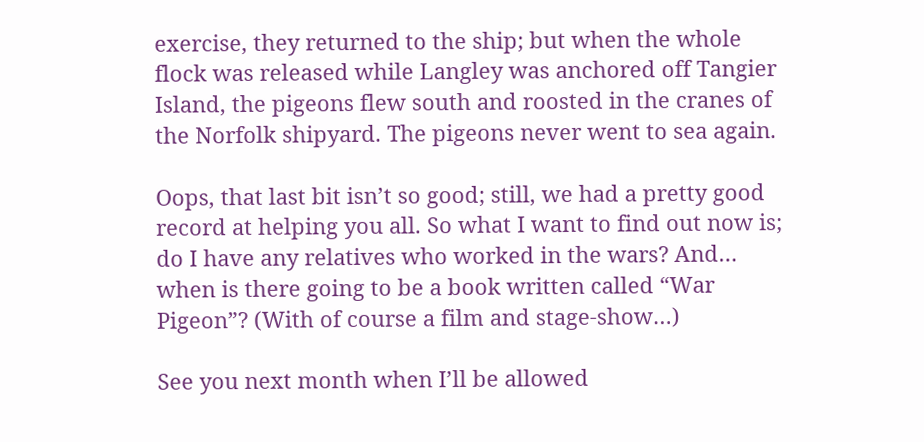exercise, they returned to the ship; but when the whole flock was released while Langley was anchored off Tangier Island, the pigeons flew south and roosted in the cranes of the Norfolk shipyard. The pigeons never went to sea again.

Oops, that last bit isn’t so good; still, we had a pretty good record at helping you all. So what I want to find out now is; do I have any relatives who worked in the wars? And… when is there going to be a book written called “War Pigeon”? (With of course a film and stage-show…)

See you next month when I’ll be allowed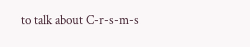to talk about C-r-s-m-s